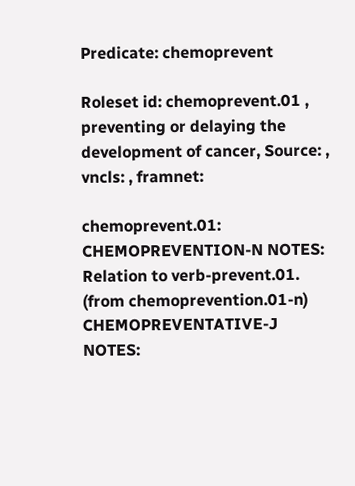Predicate: chemoprevent

Roleset id: chemoprevent.01 , preventing or delaying the development of cancer, Source: , vncls: , framnet:

chemoprevent.01: CHEMOPREVENTION-N NOTES: Relation to verb-prevent.01. (from chemoprevention.01-n) CHEMOPREVENTATIVE-J NOTES: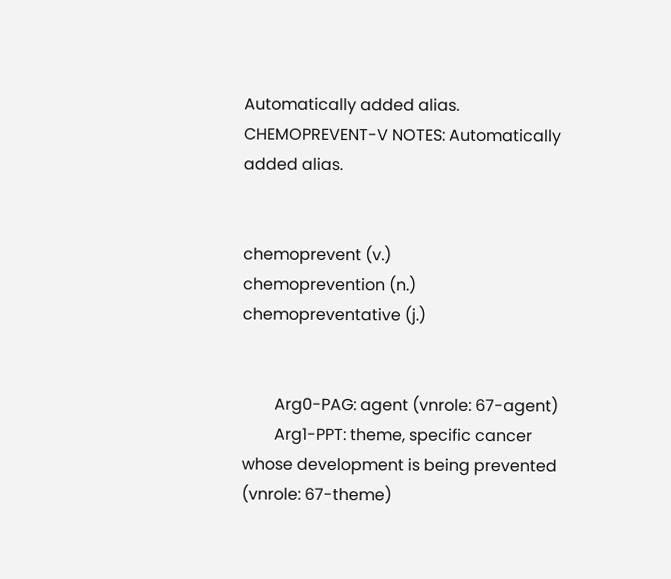Automatically added alias. CHEMOPREVENT-V NOTES: Automatically added alias.


chemoprevent (v.)
chemoprevention (n.)
chemopreventative (j.)


        Arg0-PAG: agent (vnrole: 67-agent)
        Arg1-PPT: theme, specific cancer whose development is being prevented (vnrole: 67-theme)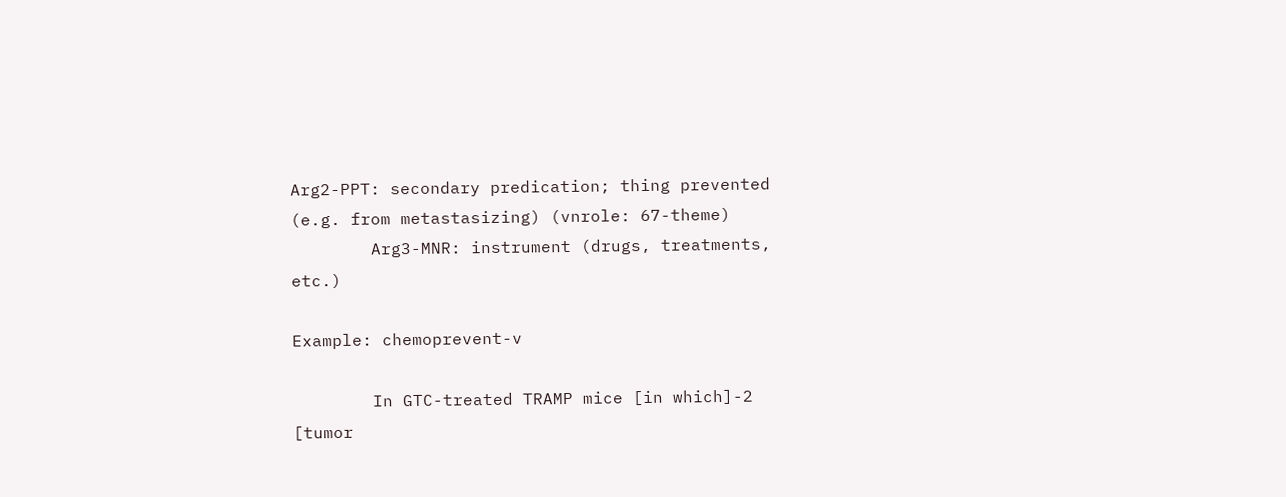Arg2-PPT: secondary predication; thing prevented (e.g. from metastasizing) (vnrole: 67-theme)
        Arg3-MNR: instrument (drugs, treatments, etc.)

Example: chemoprevent-v

        In GTC-treated TRAMP mice [in which]-2 [tumor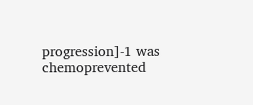progression]-1 was chemoprevented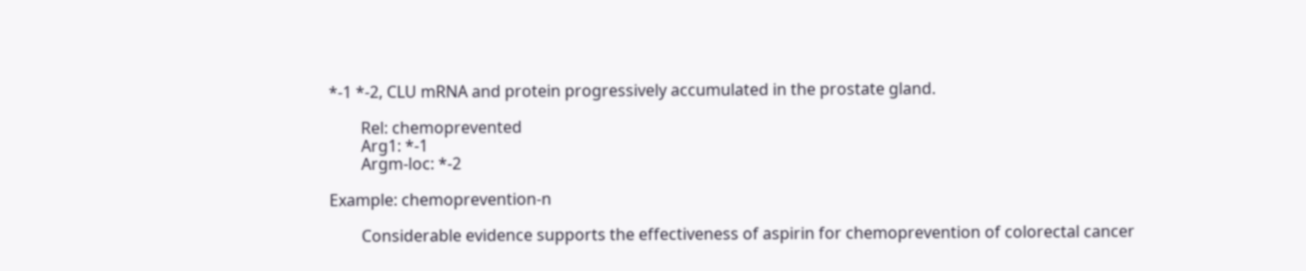*-1 *-2, CLU mRNA and protein progressively accumulated in the prostate gland.

        Rel: chemoprevented
        Arg1: *-1
        Argm-loc: *-2

Example: chemoprevention-n

        Considerable evidence supports the effectiveness of aspirin for chemoprevention of colorectal cancer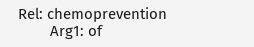Rel: chemoprevention
        Arg1: of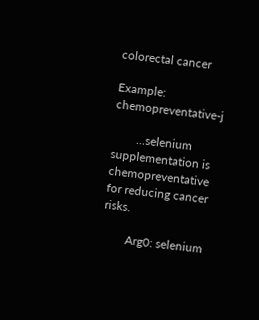colorectal cancer

Example: chemopreventative-j

        ...selenium supplementation is chemopreventative for reducing cancer risks.

        Arg0: selenium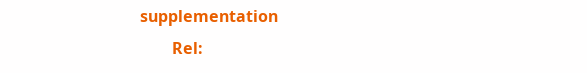supplementation
        Rel: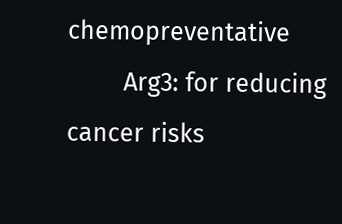chemopreventative
        Arg3: for reducing cancer risks